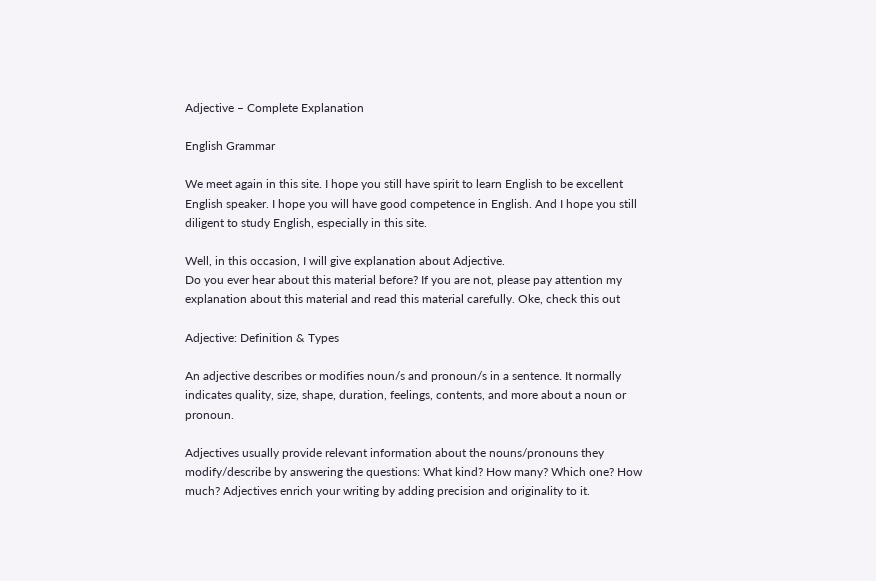Adjective – Complete Explanation

English Grammar

We meet again in this site. I hope you still have spirit to learn English to be excellent English speaker. I hope you will have good competence in English. And I hope you still diligent to study English, especially in this site.

Well, in this occasion, I will give explanation about Adjective.
Do you ever hear about this material before? If you are not, please pay attention my explanation about this material and read this material carefully. Oke, check this out

Adjective: Definition & Types

An adjective describes or modifies noun/s and pronoun/s in a sentence. It normally indicates quality, size, shape, duration, feelings, contents, and more about a noun or pronoun.

Adjectives usually provide relevant information about the nouns/pronouns they modify/describe by answering the questions: What kind? How many? Which one? How much? Adjectives enrich your writing by adding precision and originality to it.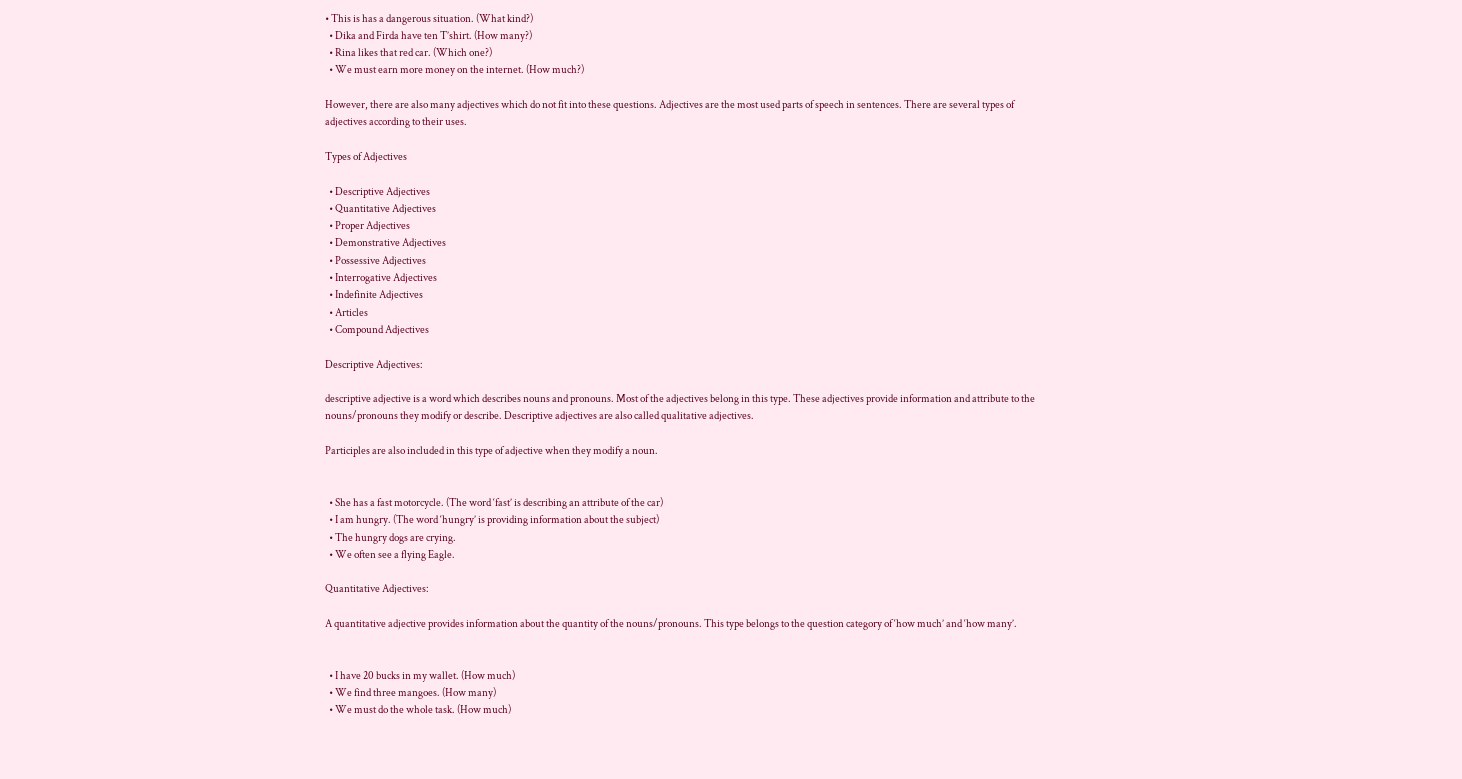• This is has a dangerous situation. (What kind?)
  • Dika and Firda have ten T’shirt. (How many?)
  • Rina likes that red car. (Which one?)
  • We must earn more money on the internet. (How much?)

However, there are also many adjectives which do not fit into these questions. Adjectives are the most used parts of speech in sentences. There are several types of adjectives according to their uses.

Types of Adjectives

  • Descriptive Adjectives
  • Quantitative Adjectives
  • Proper Adjectives
  • Demonstrative Adjectives
  • Possessive Adjectives
  • Interrogative Adjectives
  • Indefinite Adjectives
  • Articles
  • Compound Adjectives

Descriptive Adjectives:

descriptive adjective is a word which describes nouns and pronouns. Most of the adjectives belong in this type. These adjectives provide information and attribute to the nouns/pronouns they modify or describe. Descriptive adjectives are also called qualitative adjectives.

Participles are also included in this type of adjective when they modify a noun.


  • She has a fast motorcycle. (The word ‘fast’ is describing an attribute of the car)
  • I am hungry. (The word ‘hungry’ is providing information about the subject)
  • The hungry dogs are crying.
  • We often see a flying Eagle.

Quantitative Adjectives:

A quantitative adjective provides information about the quantity of the nouns/pronouns. This type belongs to the question category of ‘how much’ and ‘how many’.


  • I have 20 bucks in my wallet. (How much)
  • We find three mangoes. (How many)
  • We must do the whole task. (How much)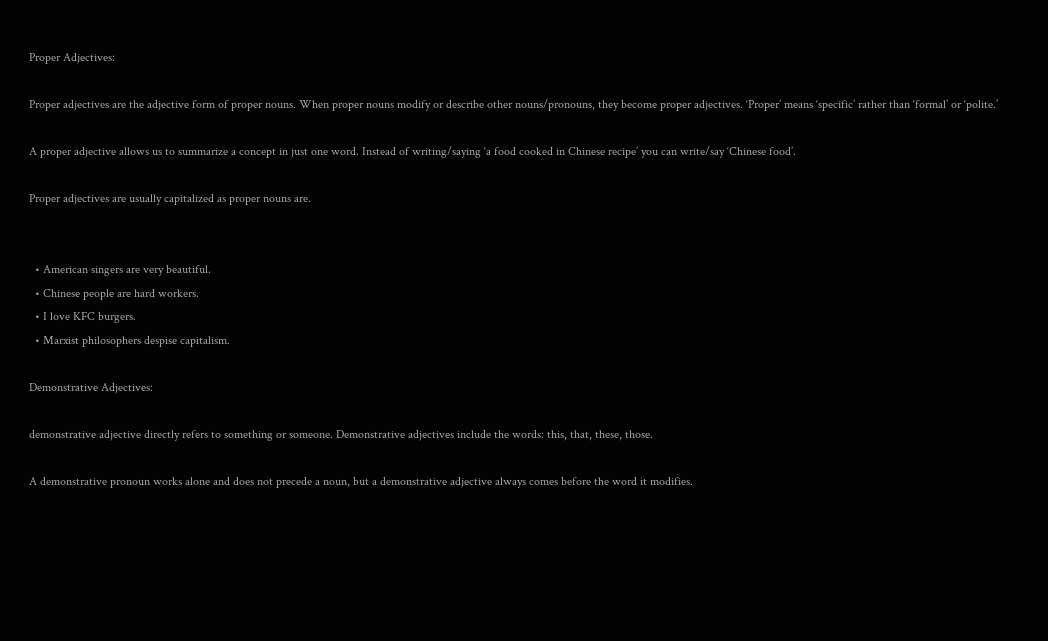Proper Adjectives:

Proper adjectives are the adjective form of proper nouns. When proper nouns modify or describe other nouns/pronouns, they become proper adjectives. ‘Proper’ means ‘specific’ rather than ‘formal’ or ‘polite.’

A proper adjective allows us to summarize a concept in just one word. Instead of writing/saying ‘a food cooked in Chinese recipe’ you can write/say ‘Chinese food’.

Proper adjectives are usually capitalized as proper nouns are.


  • American singers are very beautiful.
  • Chinese people are hard workers.
  • I love KFC burgers.
  • Marxist philosophers despise capitalism.

Demonstrative Adjectives:

demonstrative adjective directly refers to something or someone. Demonstrative adjectives include the words: this, that, these, those.

A demonstrative pronoun works alone and does not precede a noun, but a demonstrative adjective always comes before the word it modifies.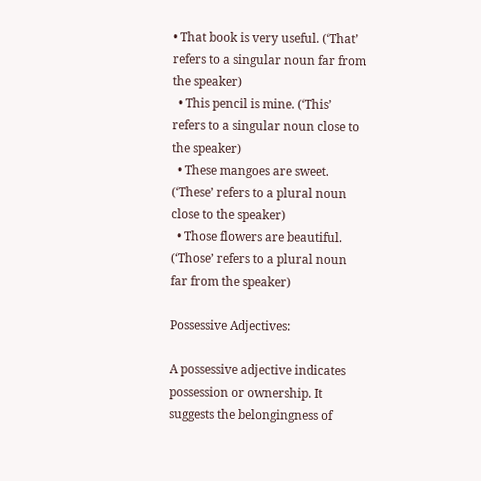• That book is very useful. (‘That’ refers to a singular noun far from the speaker)
  • This pencil is mine. (‘This’ refers to a singular noun close to the speaker)
  • These mangoes are sweet. (‘These’ refers to a plural noun close to the speaker)
  • Those flowers are beautiful. (‘Those’ refers to a plural noun far from the speaker)

Possessive Adjectives:

A possessive adjective indicates possession or ownership. It suggests the belongingness of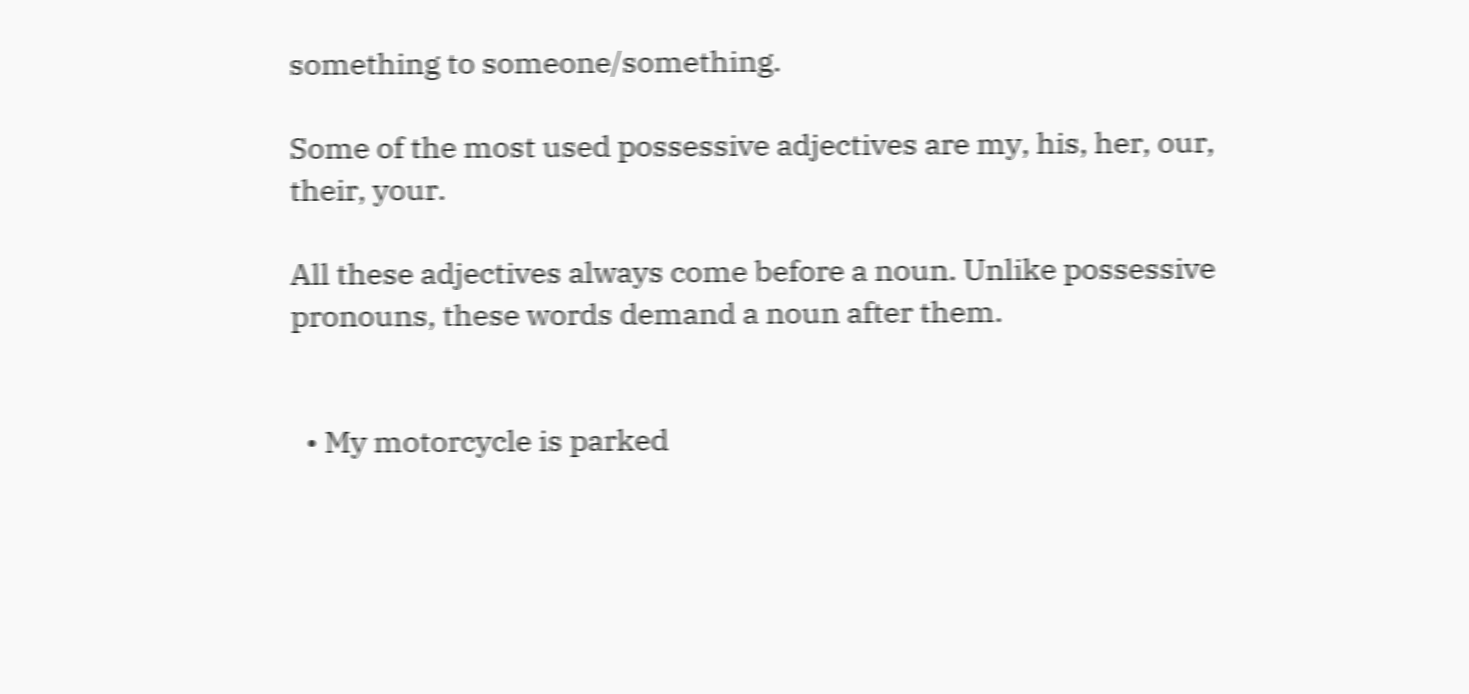something to someone/something.

Some of the most used possessive adjectives are my, his, her, our, their, your.

All these adjectives always come before a noun. Unlike possessive pronouns, these words demand a noun after them.


  • My motorcycle is parked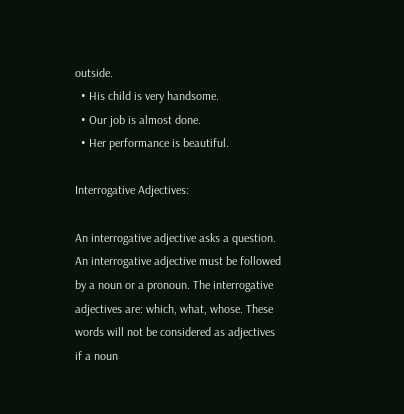outside.
  • His child is very handsome.
  • Our job is almost done.
  • Her performance is beautiful.

Interrogative Adjectives:

An interrogative adjective asks a question. An interrogative adjective must be followed by a noun or a pronoun. The interrogative adjectives are: which, what, whose. These words will not be considered as adjectives if a noun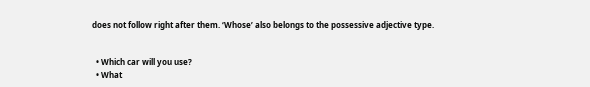does not follow right after them. ‘Whose’ also belongs to the possessive adjective type.


  • Which car will you use?
  • What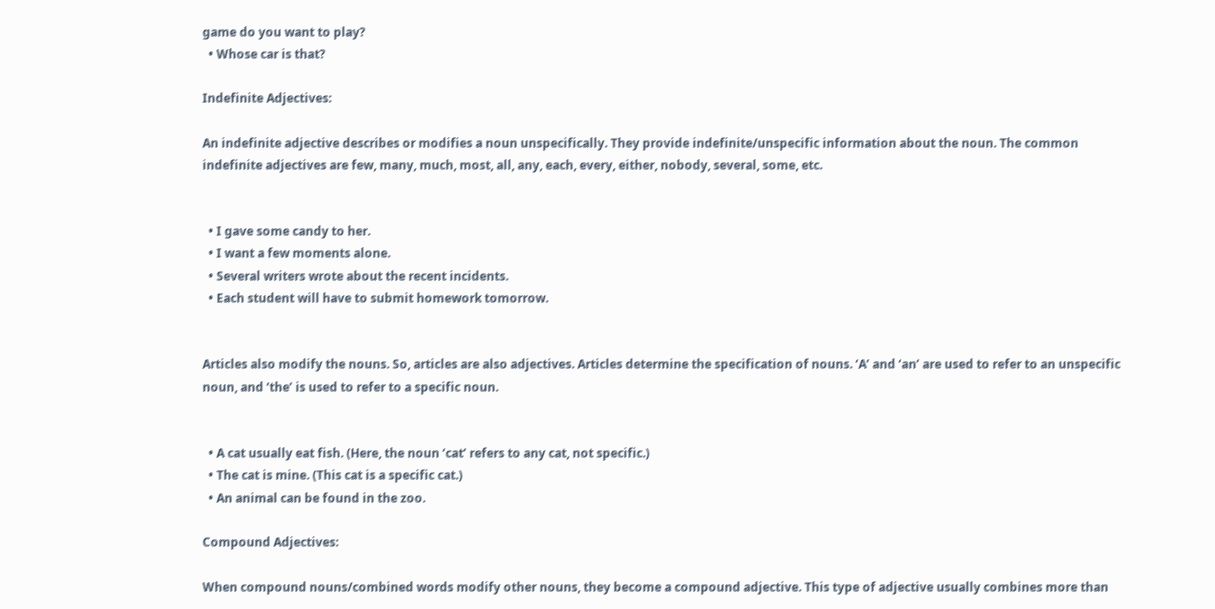game do you want to play?
  • Whose car is that?

Indefinite Adjectives:

An indefinite adjective describes or modifies a noun unspecifically. They provide indefinite/unspecific information about the noun. The common indefinite adjectives are few, many, much, most, all, any, each, every, either, nobody, several, some, etc.


  • I gave some candy to her.
  • I want a few moments alone.
  • Several writers wrote about the recent incidents.
  • Each student will have to submit homework tomorrow.


Articles also modify the nouns. So, articles are also adjectives. Articles determine the specification of nouns. ‘A’ and ‘an’ are used to refer to an unspecific noun, and ‘the’ is used to refer to a specific noun.


  • A cat usually eat fish. (Here, the noun ‘cat’ refers to any cat, not specific.)
  • The cat is mine. (This cat is a specific cat.)
  • An animal can be found in the zoo.

Compound Adjectives:

When compound nouns/combined words modify other nouns, they become a compound adjective. This type of adjective usually combines more than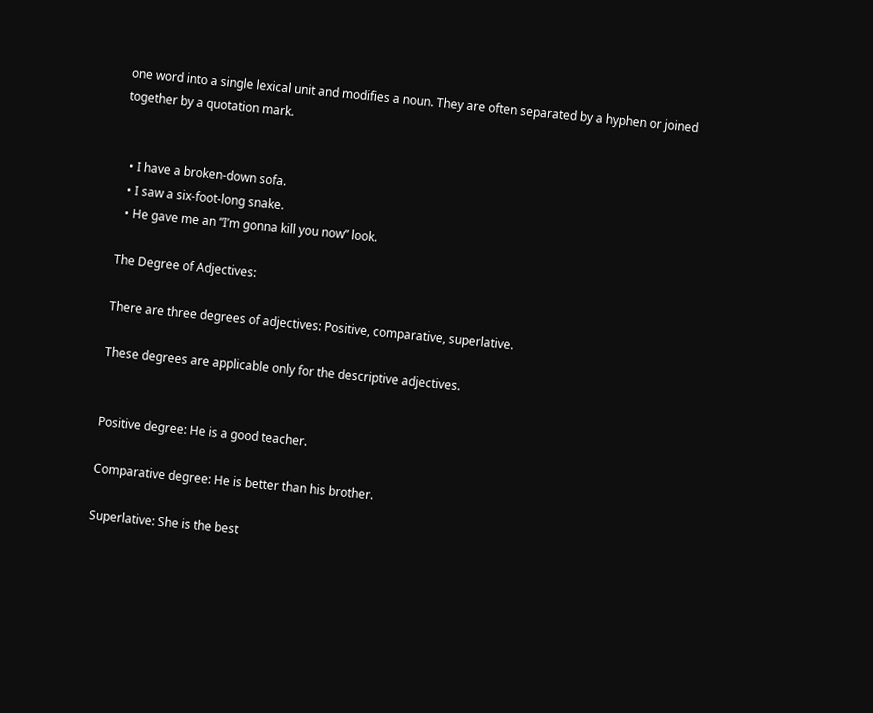one word into a single lexical unit and modifies a noun. They are often separated by a hyphen or joined together by a quotation mark.


  • I have a broken-down sofa.
  • I saw a six-foot-long snake.
  • He gave me an “I’m gonna kill you now” look.

The Degree of Adjectives:

There are three degrees of adjectives: Positive, comparative, superlative.

These degrees are applicable only for the descriptive adjectives.


Positive degree: He is a good teacher.

Comparative degree: He is better than his brother.

Superlative: She is the best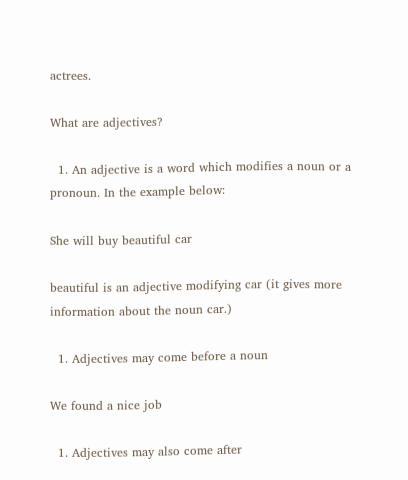actrees.

What are adjectives?

  1. An adjective is a word which modifies a noun or a pronoun. In the example below:

She will buy beautiful car

beautiful is an adjective modifying car (it gives more information about the noun car.)

  1. Adjectives may come before a noun

We found a nice job

  1. Adjectives may also come after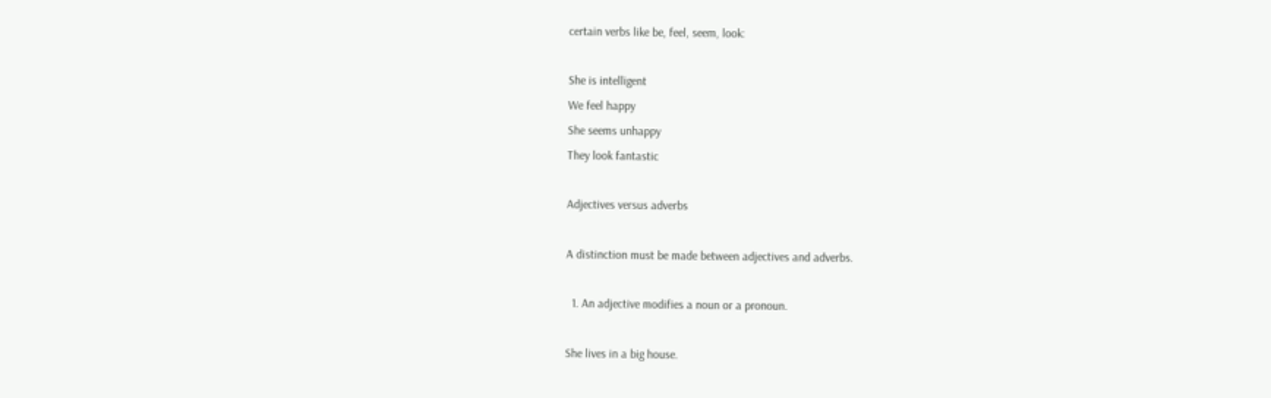certain verbs like be, feel, seem, look:

She is intelligent
We feel happy
She seems unhappy
They look fantastic

Adjectives versus adverbs

A distinction must be made between adjectives and adverbs.

  1. An adjective modifies a noun or a pronoun.

She lives in a big house.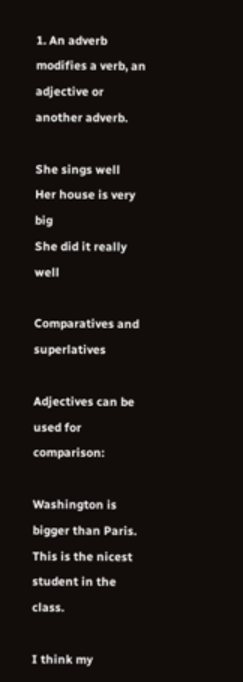1. An adverb modifies a verb, an adjective or another adverb.

She sings well
Her house is very big
She did it really well

Comparatives and superlatives

Adjectives can be used for comparison:

Washington is bigger than Paris.
This is the nicest student in the class.

I think my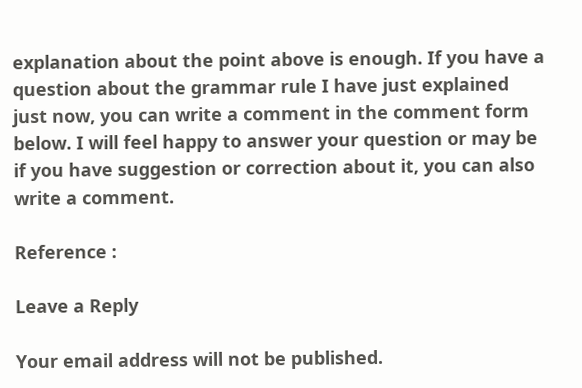explanation about the point above is enough. If you have a question about the grammar rule I have just explained just now, you can write a comment in the comment form below. I will feel happy to answer your question or may be if you have suggestion or correction about it, you can also write a comment.

Reference :

Leave a Reply

Your email address will not be published.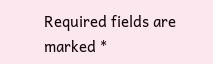Required fields are marked *